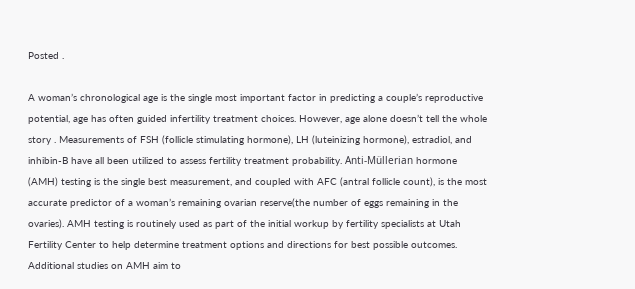Posted .

A woman’s chronological age is the single most important factor in predicting a couple’s reproductive potential, age has often guided infertility treatment choices. However, age alone doesn’t tell the whole story . Measurements of FSH (follicle stimulating hormone), LH (luteinizing hormone), estradiol, and inhibin-B have all been utilized to assess fertility treatment probability. Anti-Müllerian hormone (AMH) testing is the single best measurement, and coupled with AFC (antral follicle count), is the most accurate predictor of a woman’s remaining ovarian reserve(the number of eggs remaining in the ovaries). AMH testing is routinely used as part of the initial workup by fertility specialists at Utah Fertility Center to help determine treatment options and directions for best possible outcomes. Additional studies on AMH aim to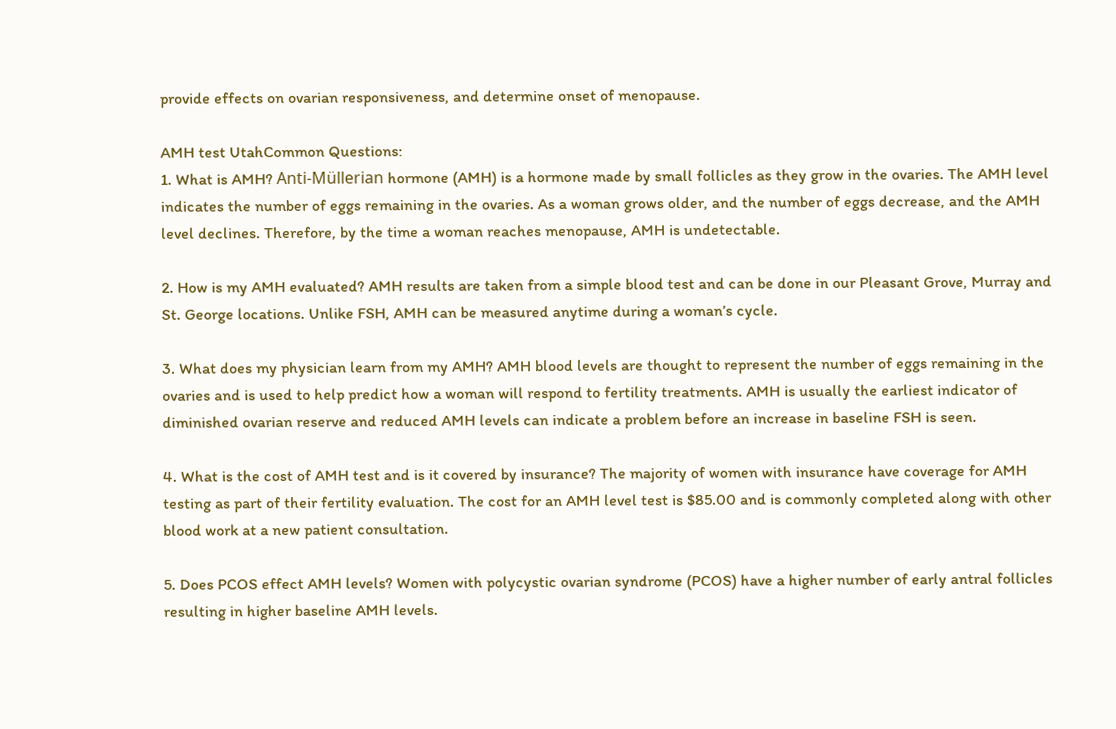provide effects on ovarian responsiveness, and determine onset of menopause.

AMH test UtahCommon Questions:
1. What is AMH? Anti-Müllerian hormone (AMH) is a hormone made by small follicles as they grow in the ovaries. The AMH level indicates the number of eggs remaining in the ovaries. As a woman grows older, and the number of eggs decrease, and the AMH level declines. Therefore, by the time a woman reaches menopause, AMH is undetectable.

2. How is my AMH evaluated? AMH results are taken from a simple blood test and can be done in our Pleasant Grove, Murray and St. George locations. Unlike FSH, AMH can be measured anytime during a woman’s cycle.

3. What does my physician learn from my AMH? AMH blood levels are thought to represent the number of eggs remaining in the ovaries and is used to help predict how a woman will respond to fertility treatments. AMH is usually the earliest indicator of diminished ovarian reserve and reduced AMH levels can indicate a problem before an increase in baseline FSH is seen.

4. What is the cost of AMH test and is it covered by insurance? The majority of women with insurance have coverage for AMH testing as part of their fertility evaluation. The cost for an AMH level test is $85.00 and is commonly completed along with other blood work at a new patient consultation.

5. Does PCOS effect AMH levels? Women with polycystic ovarian syndrome (PCOS) have a higher number of early antral follicles resulting in higher baseline AMH levels.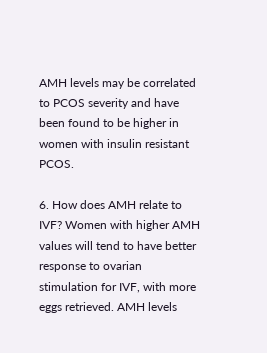AMH levels may be correlated to PCOS severity and have been found to be higher in women with insulin resistant PCOS.

6. How does AMH relate to IVF? Women with higher AMH values will tend to have better response to ovarian stimulation for IVF, with more eggs retrieved. AMH levels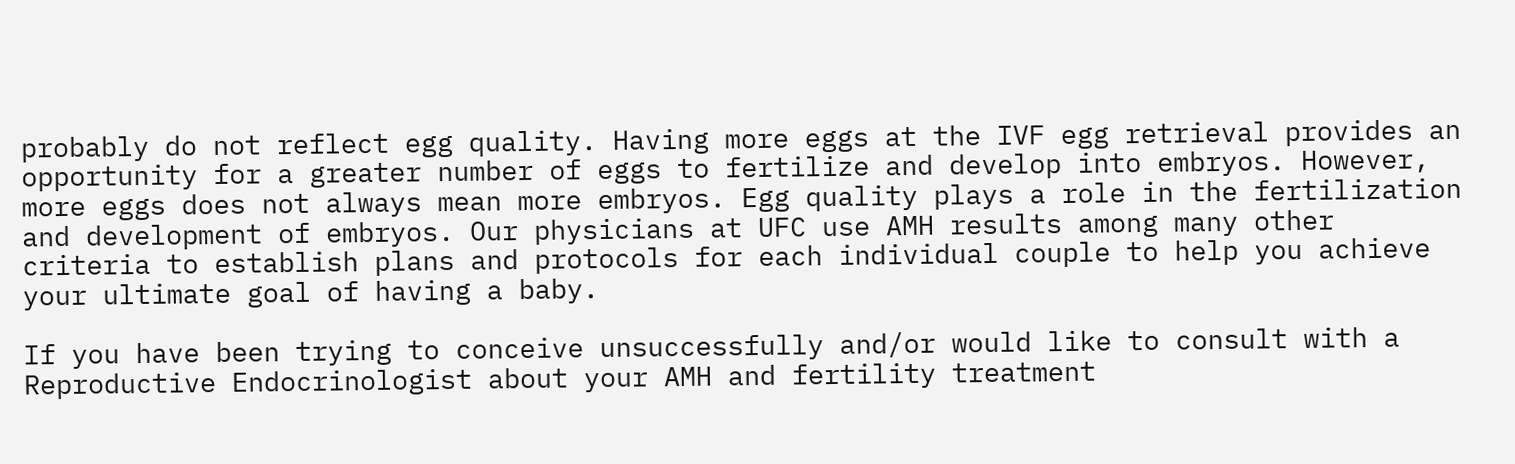probably do not reflect egg quality. Having more eggs at the IVF egg retrieval provides an opportunity for a greater number of eggs to fertilize and develop into embryos. However, more eggs does not always mean more embryos. Egg quality plays a role in the fertilization and development of embryos. Our physicians at UFC use AMH results among many other criteria to establish plans and protocols for each individual couple to help you achieve your ultimate goal of having a baby.

If you have been trying to conceive unsuccessfully and/or would like to consult with a Reproductive Endocrinologist about your AMH and fertility treatment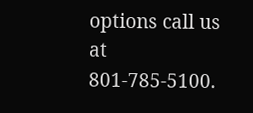options call us at 801-785-5100.